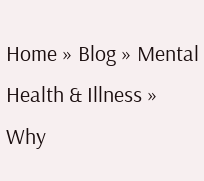Home » Blog » Mental Health & Illness » Why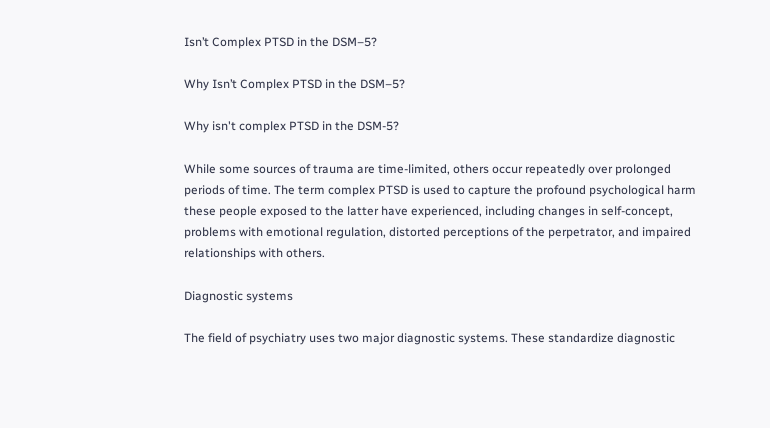Isn’t Complex PTSD in the DSM–5?

Why Isn’t Complex PTSD in the DSM–5?

Why isn't complex PTSD in the DSM-5?

While some sources of trauma are time-limited, others occur repeatedly over prolonged periods of time. The term complex PTSD is used to capture the profound psychological harm these people exposed to the latter have experienced, including changes in self-concept, problems with emotional regulation, distorted perceptions of the perpetrator, and impaired relationships with others.

Diagnostic systems

The field of psychiatry uses two major diagnostic systems. These standardize diagnostic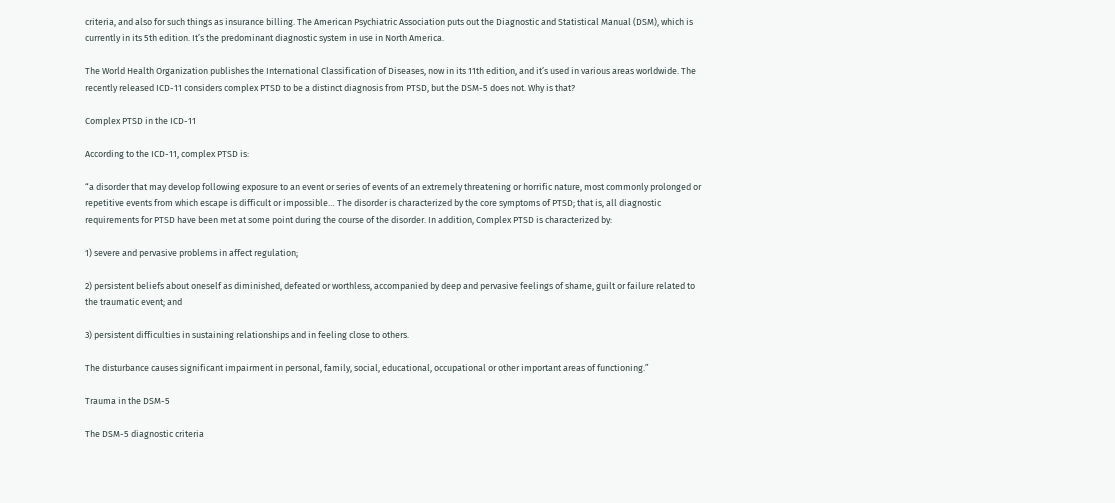criteria, and also for such things as insurance billing. The American Psychiatric Association puts out the Diagnostic and Statistical Manual (DSM), which is currently in its 5th edition. It’s the predominant diagnostic system in use in North America.

The World Health Organization publishes the International Classification of Diseases, now in its 11th edition, and it’s used in various areas worldwide. The recently released ICD-11 considers complex PTSD to be a distinct diagnosis from PTSD, but the DSM-5 does not. Why is that?

Complex PTSD in the ICD-11

According to the ICD-11, complex PTSD is:

“a disorder that may develop following exposure to an event or series of events of an extremely threatening or horrific nature, most commonly prolonged or repetitive events from which escape is difficult or impossible… The disorder is characterized by the core symptoms of PTSD; that is, all diagnostic requirements for PTSD have been met at some point during the course of the disorder. In addition, Complex PTSD is characterized by:

1) severe and pervasive problems in affect regulation;

2) persistent beliefs about oneself as diminished, defeated or worthless, accompanied by deep and pervasive feelings of shame, guilt or failure related to the traumatic event; and

3) persistent difficulties in sustaining relationships and in feeling close to others.

The disturbance causes significant impairment in personal, family, social, educational, occupational or other important areas of functioning.”

Trauma in the DSM-5

The DSM-5 diagnostic criteria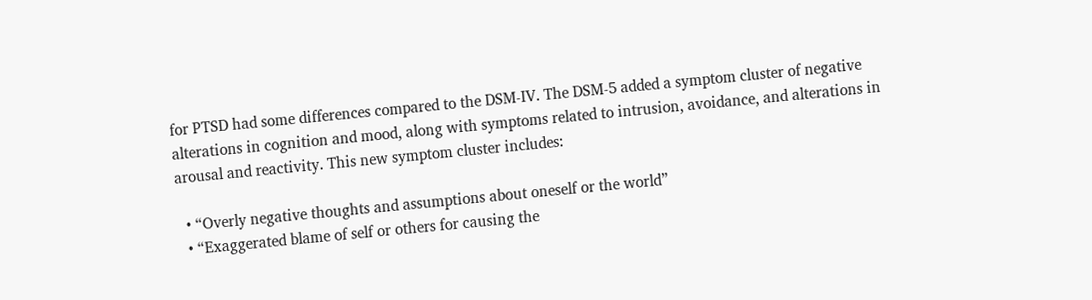for PTSD had some differences compared to the DSM-IV. The DSM-5 added a symptom cluster of negative alterations in cognition and mood, along with symptoms related to intrusion, avoidance, and alterations in arousal and reactivity. This new symptom cluster includes:

  • “Overly negative thoughts and assumptions about oneself or the world”
  • “Exaggerated blame of self or others for causing the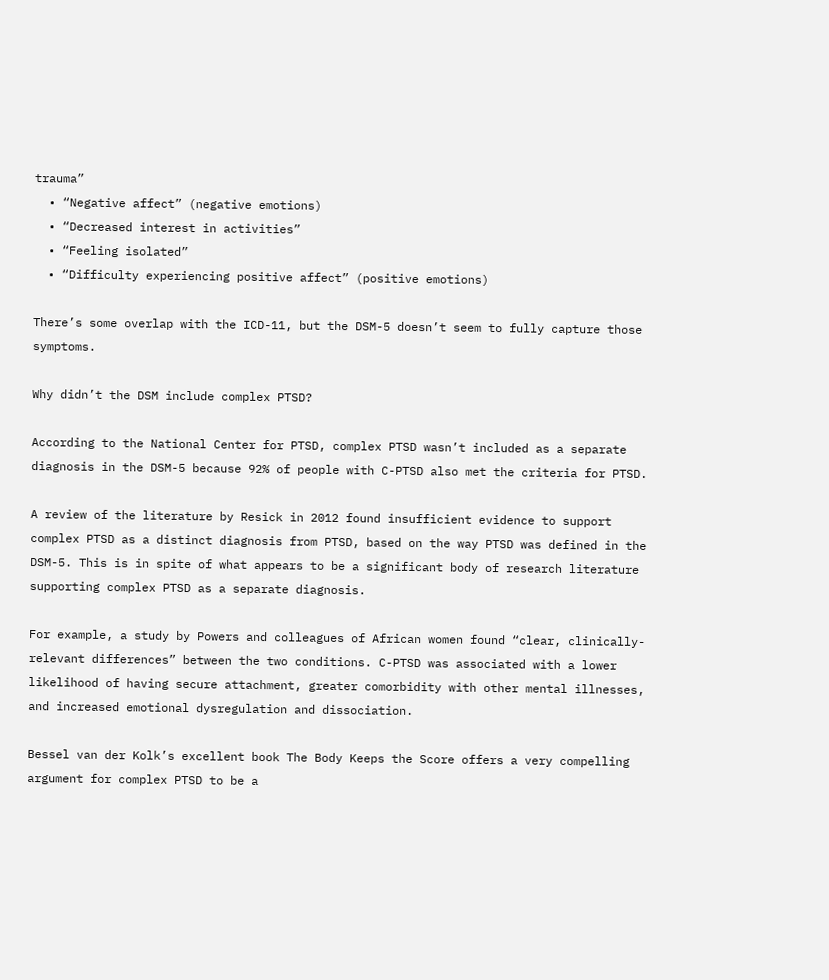trauma”
  • “Negative affect” (negative emotions)
  • “Decreased interest in activities”
  • “Feeling isolated”
  • “Difficulty experiencing positive affect” (positive emotions)

There’s some overlap with the ICD-11, but the DSM-5 doesn’t seem to fully capture those symptoms.

Why didn’t the DSM include complex PTSD?

According to the National Center for PTSD, complex PTSD wasn’t included as a separate diagnosis in the DSM-5 because 92% of people with C-PTSD also met the criteria for PTSD.

A review of the literature by Resick in 2012 found insufficient evidence to support complex PTSD as a distinct diagnosis from PTSD, based on the way PTSD was defined in the DSM-5. This is in spite of what appears to be a significant body of research literature supporting complex PTSD as a separate diagnosis.

For example, a study by Powers and colleagues of African women found “clear, clinically-relevant differences” between the two conditions. C-PTSD was associated with a lower likelihood of having secure attachment, greater comorbidity with other mental illnesses, and increased emotional dysregulation and dissociation.

Bessel van der Kolk’s excellent book The Body Keeps the Score offers a very compelling argument for complex PTSD to be a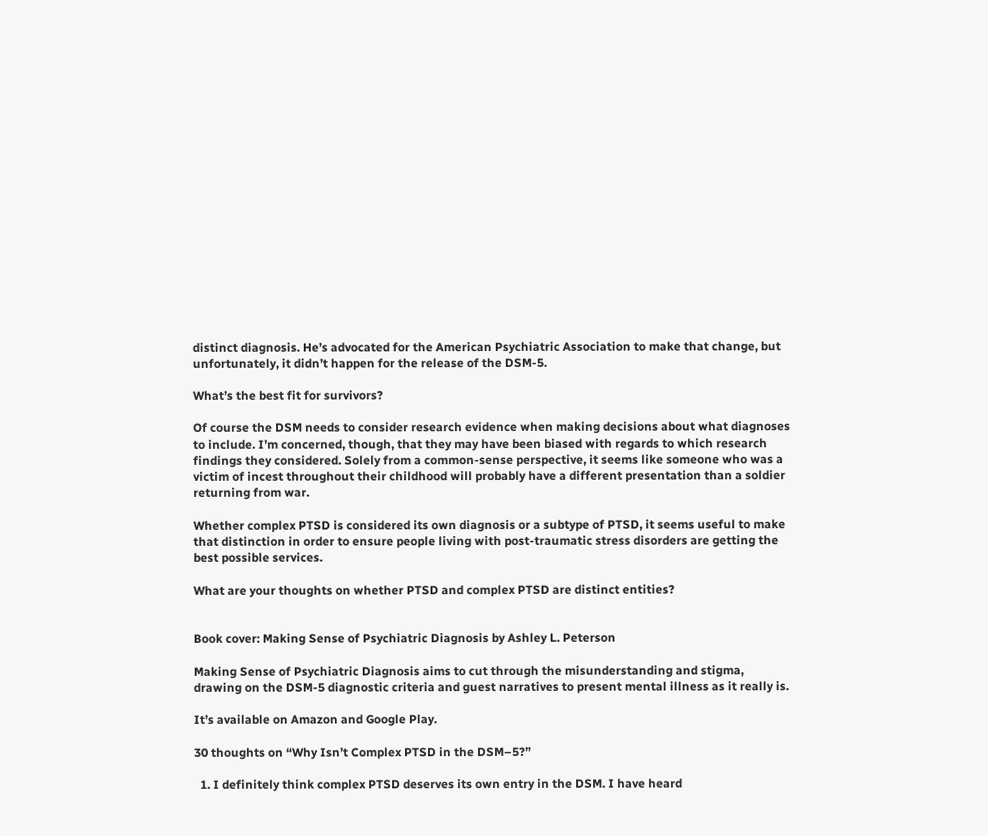distinct diagnosis. He’s advocated for the American Psychiatric Association to make that change, but unfortunately, it didn’t happen for the release of the DSM-5.

What’s the best fit for survivors?

Of course the DSM needs to consider research evidence when making decisions about what diagnoses to include. I’m concerned, though, that they may have been biased with regards to which research findings they considered. Solely from a common-sense perspective, it seems like someone who was a victim of incest throughout their childhood will probably have a different presentation than a soldier returning from war.

Whether complex PTSD is considered its own diagnosis or a subtype of PTSD, it seems useful to make that distinction in order to ensure people living with post-traumatic stress disorders are getting the best possible services.

What are your thoughts on whether PTSD and complex PTSD are distinct entities?


Book cover: Making Sense of Psychiatric Diagnosis by Ashley L. Peterson

Making Sense of Psychiatric Diagnosis aims to cut through the misunderstanding and stigma, drawing on the DSM-5 diagnostic criteria and guest narratives to present mental illness as it really is.

It’s available on Amazon and Google Play.

30 thoughts on “Why Isn’t Complex PTSD in the DSM–5?”

  1. I definitely think complex PTSD deserves its own entry in the DSM. I have heard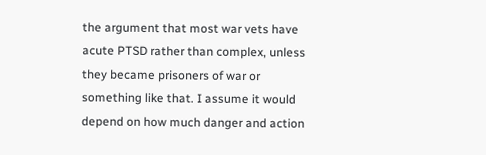the argument that most war vets have acute PTSD rather than complex, unless they became prisoners of war or something like that. I assume it would depend on how much danger and action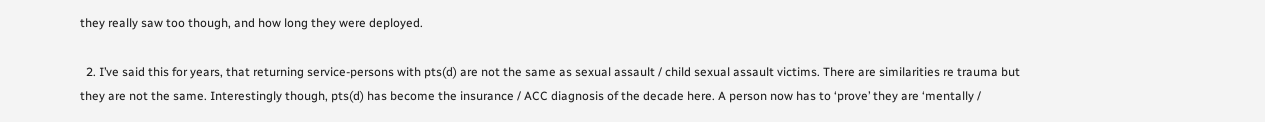they really saw too though, and how long they were deployed.

  2. I’ve said this for years, that returning service-persons with pts(d) are not the same as sexual assault / child sexual assault victims. There are similarities re trauma but they are not the same. Interestingly though, pts(d) has become the insurance / ACC diagnosis of the decade here. A person now has to ‘prove’ they are ‘mentally /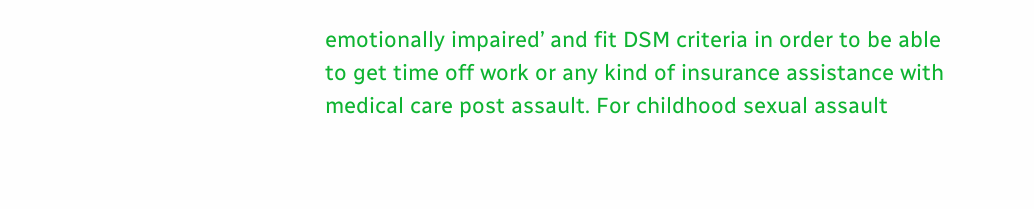emotionally impaired’ and fit DSM criteria in order to be able to get time off work or any kind of insurance assistance with medical care post assault. For childhood sexual assault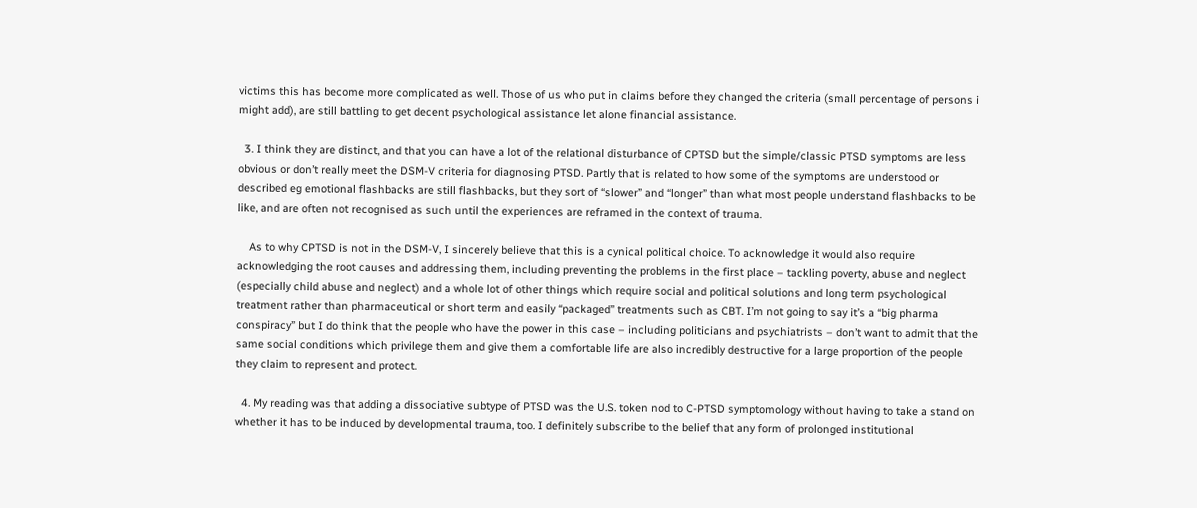victims this has become more complicated as well. Those of us who put in claims before they changed the criteria (small percentage of persons i might add), are still battling to get decent psychological assistance let alone financial assistance.

  3. I think they are distinct, and that you can have a lot of the relational disturbance of CPTSD but the simple/classic PTSD symptoms are less obvious or don’t really meet the DSM-V criteria for diagnosing PTSD. Partly that is related to how some of the symptoms are understood or described eg emotional flashbacks are still flashbacks, but they sort of “slower” and “longer” than what most people understand flashbacks to be like, and are often not recognised as such until the experiences are reframed in the context of trauma.

    As to why CPTSD is not in the DSM-V, I sincerely believe that this is a cynical political choice. To acknowledge it would also require acknowledging the root causes and addressing them, including preventing the problems in the first place – tackling poverty, abuse and neglect (especially child abuse and neglect) and a whole lot of other things which require social and political solutions and long term psychological treatment rather than pharmaceutical or short term and easily “packaged” treatments such as CBT. I’m not going to say it’s a “big pharma conspiracy” but I do think that the people who have the power in this case – including politicians and psychiatrists – don’t want to admit that the same social conditions which privilege them and give them a comfortable life are also incredibly destructive for a large proportion of the people they claim to represent and protect.

  4. My reading was that adding a dissociative subtype of PTSD was the U.S. token nod to C-PTSD symptomology without having to take a stand on whether it has to be induced by developmental trauma, too. I definitely subscribe to the belief that any form of prolonged institutional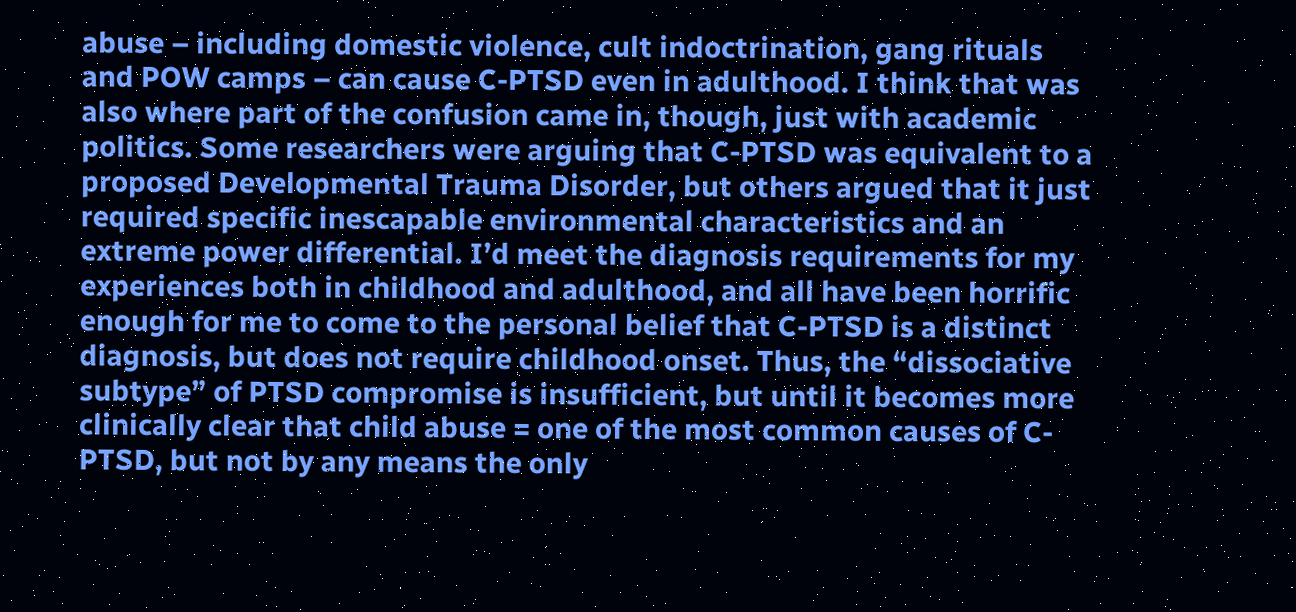abuse – including domestic violence, cult indoctrination, gang rituals and POW camps – can cause C-PTSD even in adulthood. I think that was also where part of the confusion came in, though, just with academic politics. Some researchers were arguing that C-PTSD was equivalent to a proposed Developmental Trauma Disorder, but others argued that it just required specific inescapable environmental characteristics and an extreme power differential. I’d meet the diagnosis requirements for my experiences both in childhood and adulthood, and all have been horrific enough for me to come to the personal belief that C-PTSD is a distinct diagnosis, but does not require childhood onset. Thus, the “dissociative subtype” of PTSD compromise is insufficient, but until it becomes more clinically clear that child abuse = one of the most common causes of C-PTSD, but not by any means the only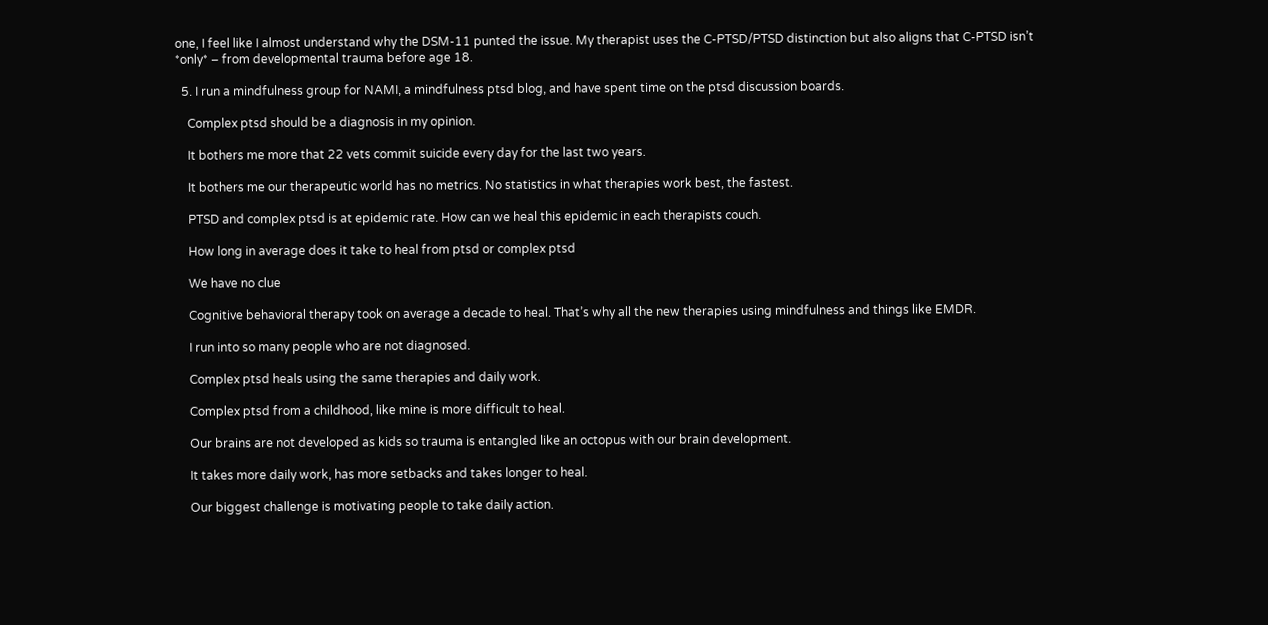one, I feel like I almost understand why the DSM-11 punted the issue. My therapist uses the C-PTSD/PTSD distinction but also aligns that C-PTSD isn’t *only* – from developmental trauma before age 18.

  5. I run a mindfulness group for NAMI, a mindfulness ptsd blog, and have spent time on the ptsd discussion boards.

    Complex ptsd should be a diagnosis in my opinion.

    It bothers me more that 22 vets commit suicide every day for the last two years.

    It bothers me our therapeutic world has no metrics. No statistics in what therapies work best, the fastest.

    PTSD and complex ptsd is at epidemic rate. How can we heal this epidemic in each therapists couch.

    How long in average does it take to heal from ptsd or complex ptsd

    We have no clue

    Cognitive behavioral therapy took on average a decade to heal. That’s why all the new therapies using mindfulness and things like EMDR.

    I run into so many people who are not diagnosed.

    Complex ptsd heals using the same therapies and daily work.

    Complex ptsd from a childhood, like mine is more difficult to heal.

    Our brains are not developed as kids so trauma is entangled like an octopus with our brain development.

    It takes more daily work, has more setbacks and takes longer to heal.

    Our biggest challenge is motivating people to take daily action.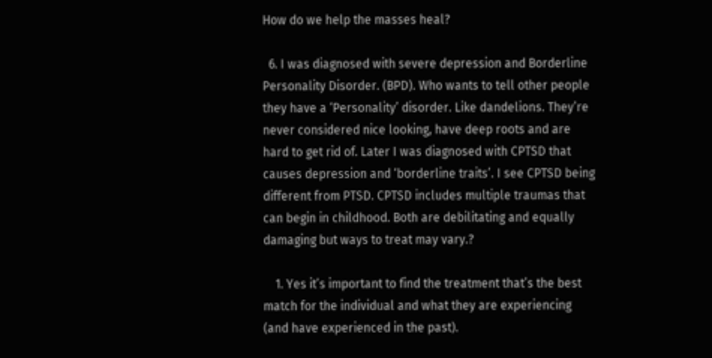How do we help the masses heal?

  6. I was diagnosed with severe depression and Borderline Personality Disorder. (BPD). Who wants to tell other people they have a ‘Personality’ disorder. Like dandelions. They’re never considered nice looking, have deep roots and are hard to get rid of. Later I was diagnosed with CPTSD that causes depression and ‘borderline traits’. I see CPTSD being different from PTSD. CPTSD includes multiple traumas that can begin in childhood. Both are debilitating and equally damaging but ways to treat may vary.?

    1. Yes it’s important to find the treatment that’s the best match for the individual and what they are experiencing (and have experienced in the past).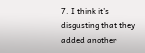7. I think it’s disgusting that they added another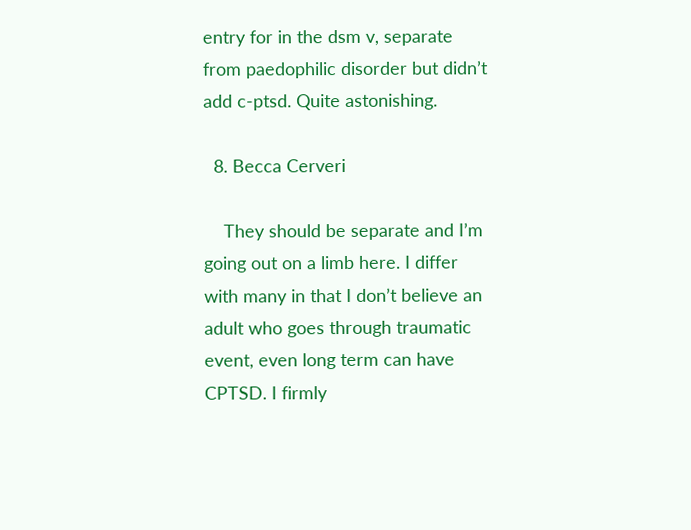entry for in the dsm v, separate from paedophilic disorder but didn’t add c-ptsd. Quite astonishing.

  8. Becca Cerveri

    They should be separate and I’m going out on a limb here. I differ with many in that I don’t believe an adult who goes through traumatic event, even long term can have CPTSD. I firmly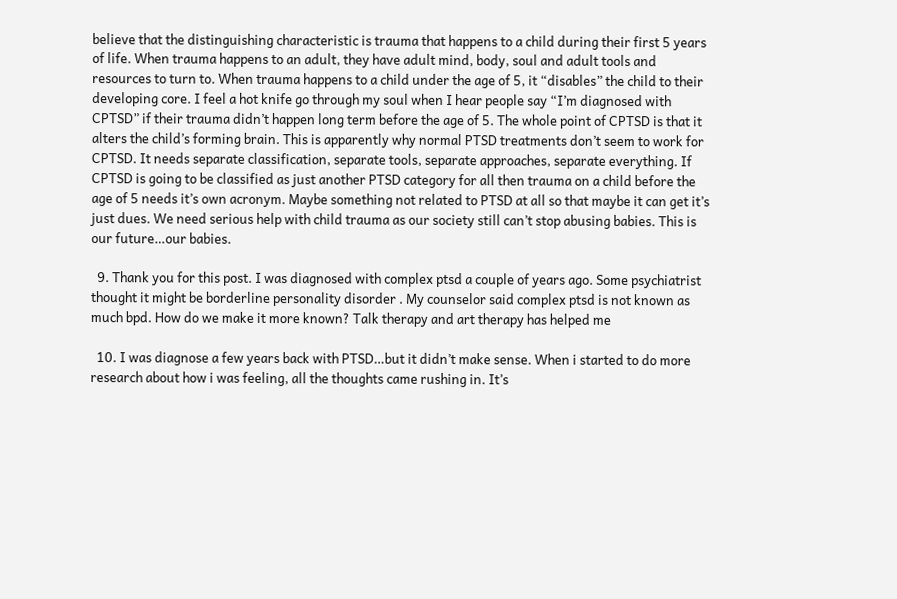believe that the distinguishing characteristic is trauma that happens to a child during their first 5 years of life. When trauma happens to an adult, they have adult mind, body, soul and adult tools and resources to turn to. When trauma happens to a child under the age of 5, it “disables” the child to their developing core. I feel a hot knife go through my soul when I hear people say “I’m diagnosed with CPTSD” if their trauma didn’t happen long term before the age of 5. The whole point of CPTSD is that it alters the child’s forming brain. This is apparently why normal PTSD treatments don’t seem to work for CPTSD. It needs separate classification, separate tools, separate approaches, separate everything. If CPTSD is going to be classified as just another PTSD category for all then trauma on a child before the age of 5 needs it’s own acronym. Maybe something not related to PTSD at all so that maybe it can get it’s just dues. We need serious help with child trauma as our society still can’t stop abusing babies. This is our future…our babies.

  9. Thank you for this post. I was diagnosed with complex ptsd a couple of years ago. Some psychiatrist thought it might be borderline personality disorder . My counselor said complex ptsd is not known as much bpd. How do we make it more known? Talk therapy and art therapy has helped me

  10. I was diagnose a few years back with PTSD…but it didn’t make sense. When i started to do more research about how i was feeling, all the thoughts came rushing in. It’s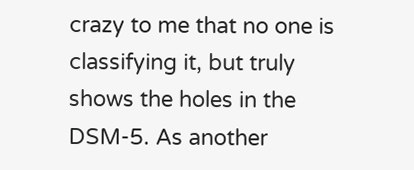crazy to me that no one is classifying it, but truly shows the holes in the DSM-5. As another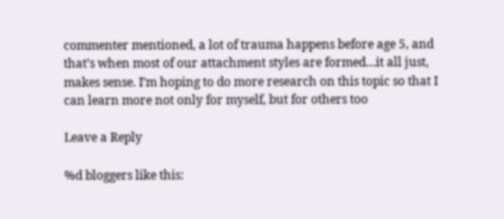commenter mentioned, a lot of trauma happens before age 5, and that’s when most of our attachment styles are formed…it all just, makes sense. I’m hoping to do more research on this topic so that I can learn more not only for myself, but for others too

Leave a Reply

%d bloggers like this: